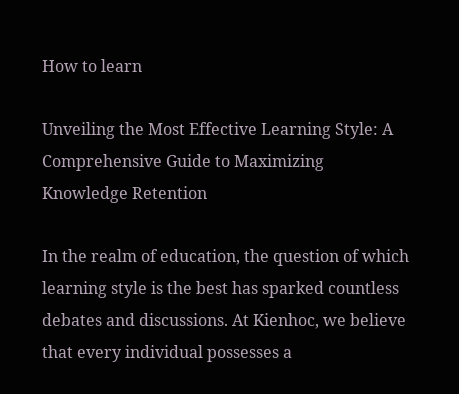How to learn

Unveiling the Most Effective Learning Style: A Comprehensive Guide to Maximizing Knowledge Retention

In the realm of education, the question of which learning style is the best has sparked countless debates and discussions. At Kienhoc, we believe that every individual possesses a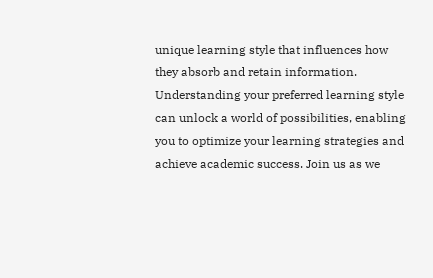unique learning style that influences how they absorb and retain information. Understanding your preferred learning style can unlock a world of possibilities, enabling you to optimize your learning strategies and achieve academic success. Join us as we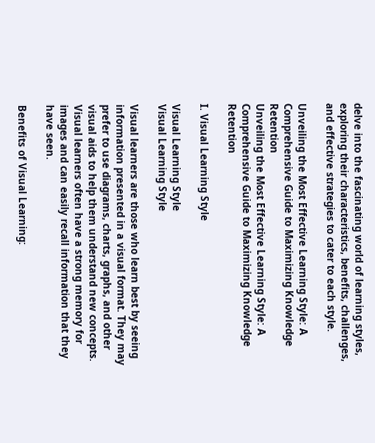delve into the fascinating world of learning styles, exploring their characteristics, benefits, challenges, and effective strategies to cater to each style.

Unveiling the Most Effective Learning Style: A Comprehensive Guide to Maximizing Knowledge Retention
Unveiling the Most Effective Learning Style: A Comprehensive Guide to Maximizing Knowledge Retention

I. Visual Learning Style

Visual Learning Style
Visual Learning Style

Visual learners are those who learn best by seeing information presented in a visual format. They may prefer to use diagrams, charts, graphs, and other visual aids to help them understand new concepts. Visual learners often have a strong memory for images and can easily recall information that they have seen.

Benefits of Visual Learning: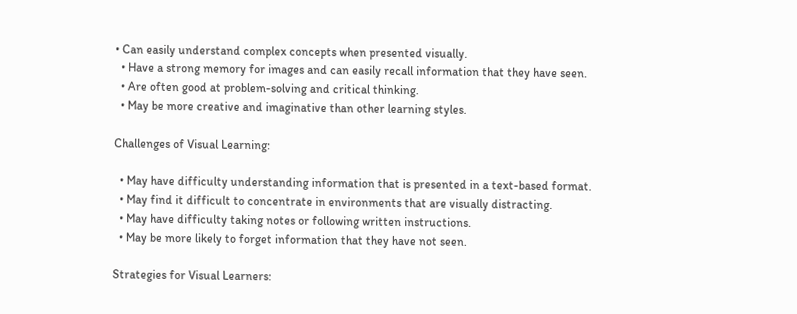• Can easily understand complex concepts when presented visually.
  • Have a strong memory for images and can easily recall information that they have seen.
  • Are often good at problem-solving and critical thinking.
  • May be more creative and imaginative than other learning styles.

Challenges of Visual Learning:

  • May have difficulty understanding information that is presented in a text-based format.
  • May find it difficult to concentrate in environments that are visually distracting.
  • May have difficulty taking notes or following written instructions.
  • May be more likely to forget information that they have not seen.

Strategies for Visual Learners: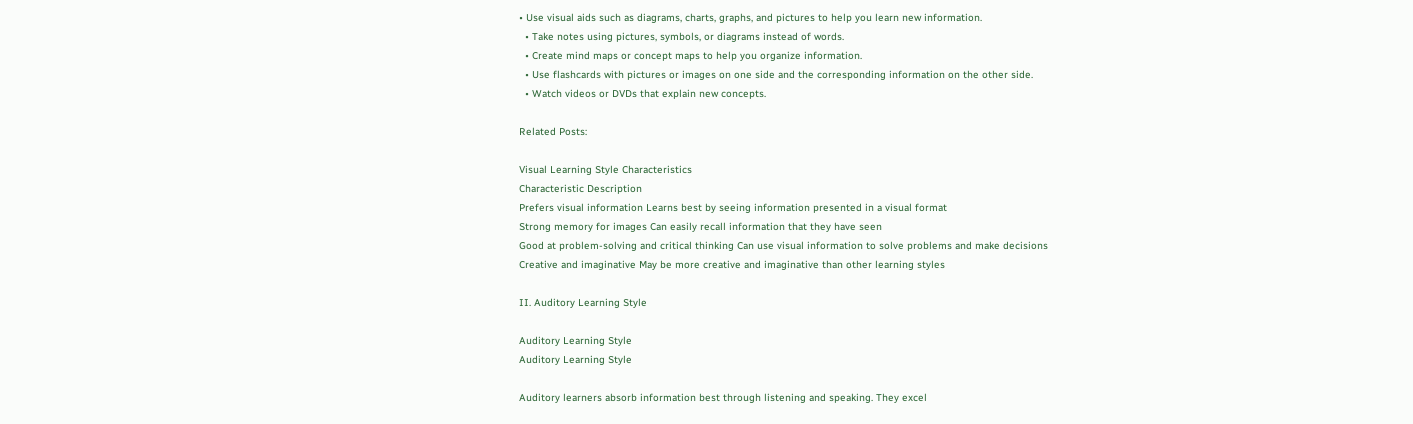• Use visual aids such as diagrams, charts, graphs, and pictures to help you learn new information.
  • Take notes using pictures, symbols, or diagrams instead of words.
  • Create mind maps or concept maps to help you organize information.
  • Use flashcards with pictures or images on one side and the corresponding information on the other side.
  • Watch videos or DVDs that explain new concepts.

Related Posts:

Visual Learning Style Characteristics
Characteristic Description
Prefers visual information Learns best by seeing information presented in a visual format
Strong memory for images Can easily recall information that they have seen
Good at problem-solving and critical thinking Can use visual information to solve problems and make decisions
Creative and imaginative May be more creative and imaginative than other learning styles

II. Auditory Learning Style

Auditory Learning Style
Auditory Learning Style

Auditory learners absorb information best through listening and speaking. They excel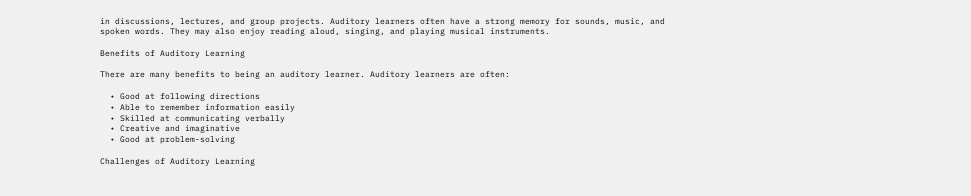in discussions, lectures, and group projects. Auditory learners often have a strong memory for sounds, music, and spoken words. They may also enjoy reading aloud, singing, and playing musical instruments.

Benefits of Auditory Learning

There are many benefits to being an auditory learner. Auditory learners are often:

  • Good at following directions
  • Able to remember information easily
  • Skilled at communicating verbally
  • Creative and imaginative
  • Good at problem-solving

Challenges of Auditory Learning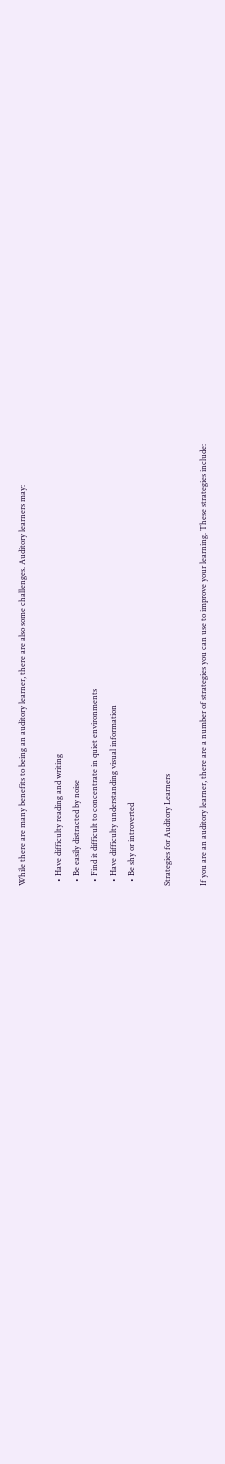While there are many benefits to being an auditory learner, there are also some challenges. Auditory learners may:

  • Have difficulty reading and writing
  • Be easily distracted by noise
  • Find it difficult to concentrate in quiet environments
  • Have difficulty understanding visual information
  • Be shy or introverted

Strategies for Auditory Learners

If you are an auditory learner, there are a number of strategies you can use to improve your learning. These strategies include: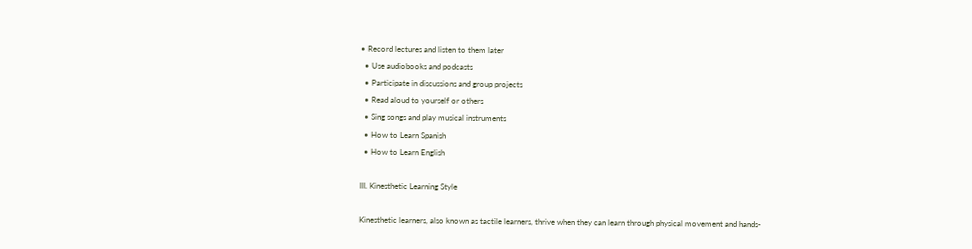• Record lectures and listen to them later
  • Use audiobooks and podcasts
  • Participate in discussions and group projects
  • Read aloud to yourself or others
  • Sing songs and play musical instruments
  • How to Learn Spanish
  • How to Learn English

III. Kinesthetic Learning Style

Kinesthetic learners, also known as tactile learners, thrive when they can learn through physical movement and hands-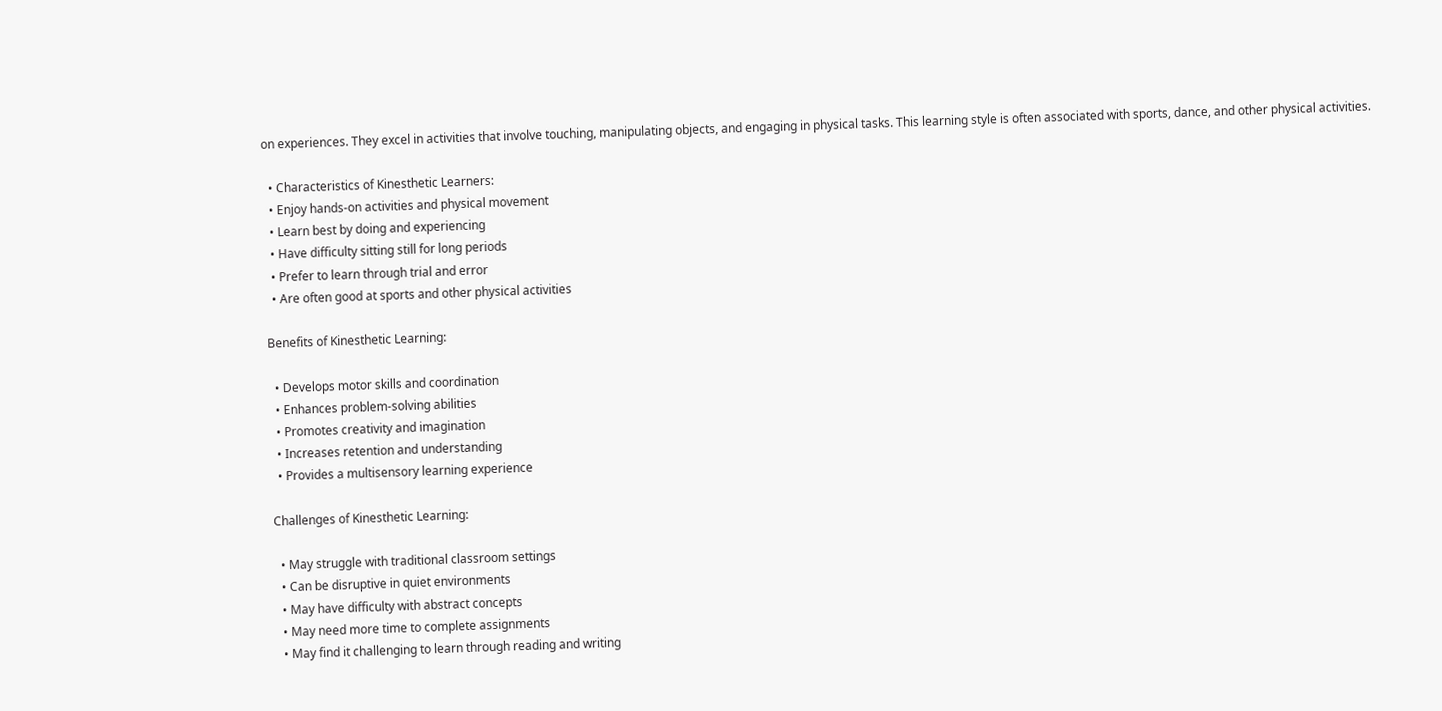on experiences. They excel in activities that involve touching, manipulating objects, and engaging in physical tasks. This learning style is often associated with sports, dance, and other physical activities.

  • Characteristics of Kinesthetic Learners:
  • Enjoy hands-on activities and physical movement
  • Learn best by doing and experiencing
  • Have difficulty sitting still for long periods
  • Prefer to learn through trial and error
  • Are often good at sports and other physical activities

Benefits of Kinesthetic Learning:

  • Develops motor skills and coordination
  • Enhances problem-solving abilities
  • Promotes creativity and imagination
  • Increases retention and understanding
  • Provides a multisensory learning experience

Challenges of Kinesthetic Learning:

  • May struggle with traditional classroom settings
  • Can be disruptive in quiet environments
  • May have difficulty with abstract concepts
  • May need more time to complete assignments
  • May find it challenging to learn through reading and writing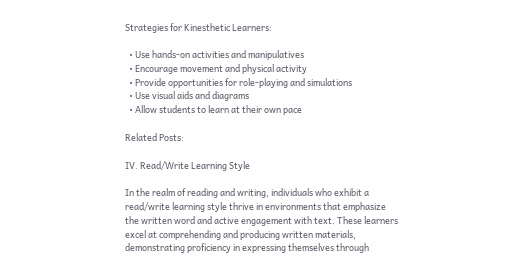Strategies for Kinesthetic Learners:

  • Use hands-on activities and manipulatives
  • Encourage movement and physical activity
  • Provide opportunities for role-playing and simulations
  • Use visual aids and diagrams
  • Allow students to learn at their own pace

Related Posts:

IV. Read/Write Learning Style

In the realm of reading and writing, individuals who exhibit a read/write learning style thrive in environments that emphasize the written word and active engagement with text. These learners excel at comprehending and producing written materials, demonstrating proficiency in expressing themselves through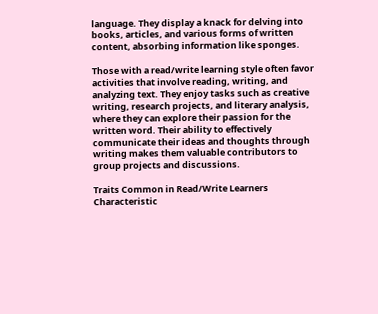language. They display a knack for delving into books, articles, and various forms of written content, absorbing information like sponges.

Those with a read/write learning style often favor activities that involve reading, writing, and analyzing text. They enjoy tasks such as creative writing, research projects, and literary analysis, where they can explore their passion for the written word. Their ability to effectively communicate their ideas and thoughts through writing makes them valuable contributors to group projects and discussions.

Traits Common in Read/Write Learners
Characteristic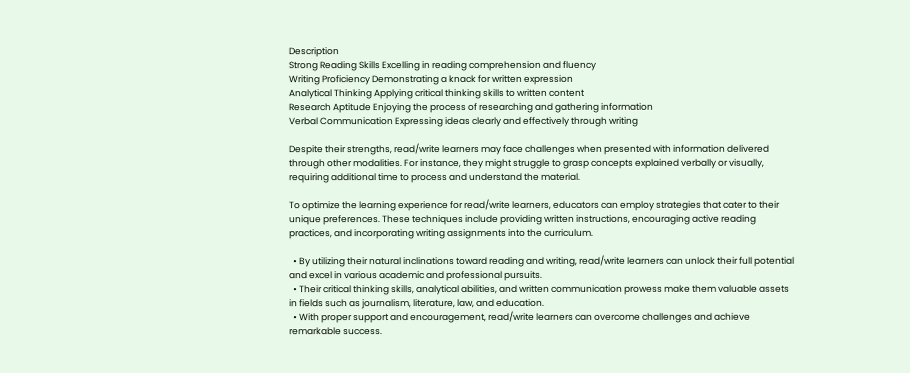Description
Strong Reading Skills Excelling in reading comprehension and fluency
Writing Proficiency Demonstrating a knack for written expression
Analytical Thinking Applying critical thinking skills to written content
Research Aptitude Enjoying the process of researching and gathering information
Verbal Communication Expressing ideas clearly and effectively through writing

Despite their strengths, read/write learners may face challenges when presented with information delivered through other modalities. For instance, they might struggle to grasp concepts explained verbally or visually, requiring additional time to process and understand the material.

To optimize the learning experience for read/write learners, educators can employ strategies that cater to their unique preferences. These techniques include providing written instructions, encouraging active reading practices, and incorporating writing assignments into the curriculum.

  • By utilizing their natural inclinations toward reading and writing, read/write learners can unlock their full potential and excel in various academic and professional pursuits.
  • Their critical thinking skills, analytical abilities, and written communication prowess make them valuable assets in fields such as journalism, literature, law, and education.
  • With proper support and encouragement, read/write learners can overcome challenges and achieve remarkable success.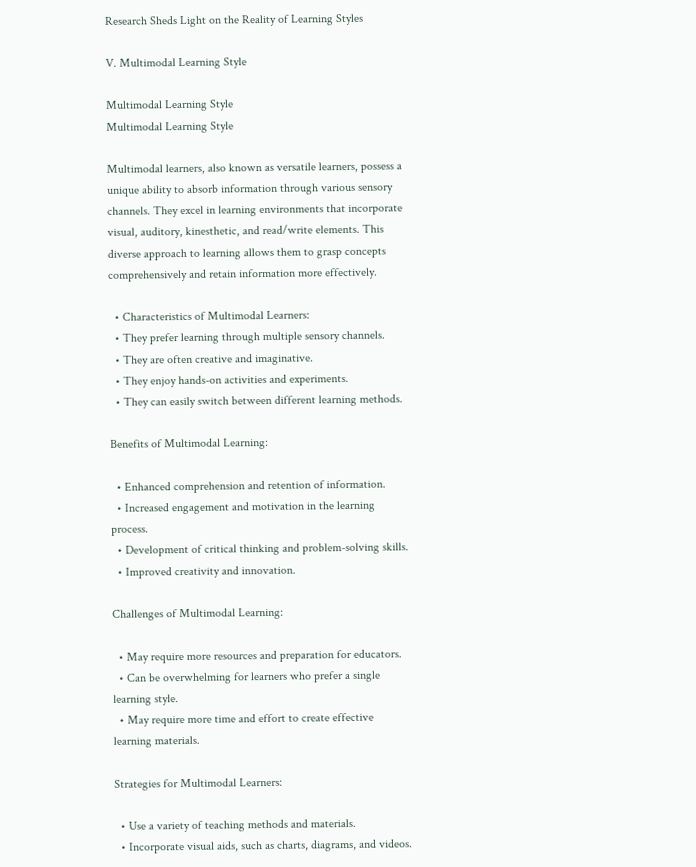Research Sheds Light on the Reality of Learning Styles

V. Multimodal Learning Style

Multimodal Learning Style
Multimodal Learning Style

Multimodal learners, also known as versatile learners, possess a unique ability to absorb information through various sensory channels. They excel in learning environments that incorporate visual, auditory, kinesthetic, and read/write elements. This diverse approach to learning allows them to grasp concepts comprehensively and retain information more effectively.

  • Characteristics of Multimodal Learners:
  • They prefer learning through multiple sensory channels.
  • They are often creative and imaginative.
  • They enjoy hands-on activities and experiments.
  • They can easily switch between different learning methods.

Benefits of Multimodal Learning:

  • Enhanced comprehension and retention of information.
  • Increased engagement and motivation in the learning process.
  • Development of critical thinking and problem-solving skills.
  • Improved creativity and innovation.

Challenges of Multimodal Learning:

  • May require more resources and preparation for educators.
  • Can be overwhelming for learners who prefer a single learning style.
  • May require more time and effort to create effective learning materials.

Strategies for Multimodal Learners:

  • Use a variety of teaching methods and materials.
  • Incorporate visual aids, such as charts, diagrams, and videos.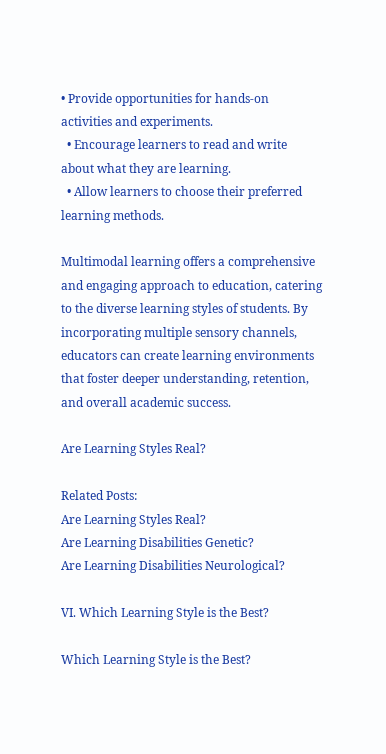• Provide opportunities for hands-on activities and experiments.
  • Encourage learners to read and write about what they are learning.
  • Allow learners to choose their preferred learning methods.

Multimodal learning offers a comprehensive and engaging approach to education, catering to the diverse learning styles of students. By incorporating multiple sensory channels, educators can create learning environments that foster deeper understanding, retention, and overall academic success.

Are Learning Styles Real?

Related Posts:
Are Learning Styles Real?
Are Learning Disabilities Genetic?
Are Learning Disabilities Neurological?

VI. Which Learning Style is the Best?

Which Learning Style is the Best?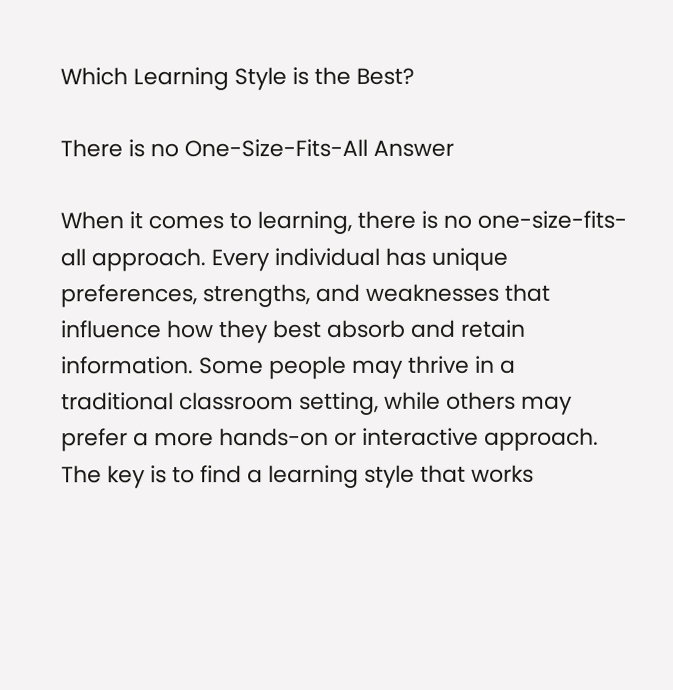Which Learning Style is the Best?

There is no One-Size-Fits-All Answer

When it comes to learning, there is no one-size-fits-all approach. Every individual has unique preferences, strengths, and weaknesses that influence how they best absorb and retain information. Some people may thrive in a traditional classroom setting, while others may prefer a more hands-on or interactive approach. The key is to find a learning style that works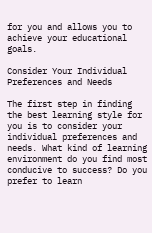for you and allows you to achieve your educational goals.

Consider Your Individual Preferences and Needs

The first step in finding the best learning style for you is to consider your individual preferences and needs. What kind of learning environment do you find most conducive to success? Do you prefer to learn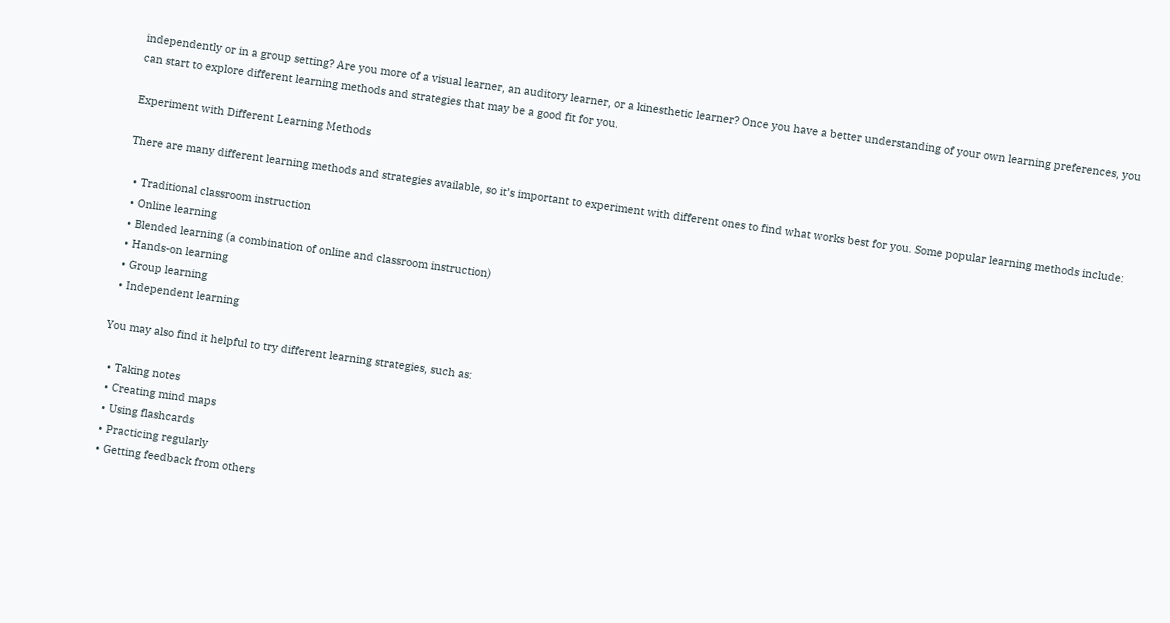independently or in a group setting? Are you more of a visual learner, an auditory learner, or a kinesthetic learner? Once you have a better understanding of your own learning preferences, you can start to explore different learning methods and strategies that may be a good fit for you.

Experiment with Different Learning Methods

There are many different learning methods and strategies available, so it’s important to experiment with different ones to find what works best for you. Some popular learning methods include:

  • Traditional classroom instruction
  • Online learning
  • Blended learning (a combination of online and classroom instruction)
  • Hands-on learning
  • Group learning
  • Independent learning

You may also find it helpful to try different learning strategies, such as:

  • Taking notes
  • Creating mind maps
  • Using flashcards
  • Practicing regularly
  • Getting feedback from others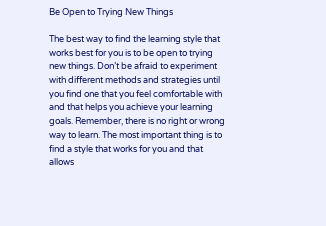Be Open to Trying New Things

The best way to find the learning style that works best for you is to be open to trying new things. Don’t be afraid to experiment with different methods and strategies until you find one that you feel comfortable with and that helps you achieve your learning goals. Remember, there is no right or wrong way to learn. The most important thing is to find a style that works for you and that allows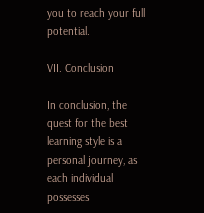you to reach your full potential.

VII. Conclusion

In conclusion, the quest for the best learning style is a personal journey, as each individual possesses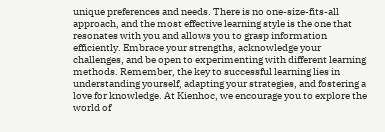unique preferences and needs. There is no one-size-fits-all approach, and the most effective learning style is the one that resonates with you and allows you to grasp information efficiently. Embrace your strengths, acknowledge your challenges, and be open to experimenting with different learning methods. Remember, the key to successful learning lies in understanding yourself, adapting your strategies, and fostering a love for knowledge. At Kienhoc, we encourage you to explore the world of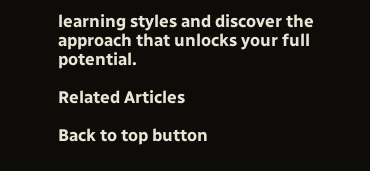learning styles and discover the approach that unlocks your full potential.

Related Articles

Back to top button